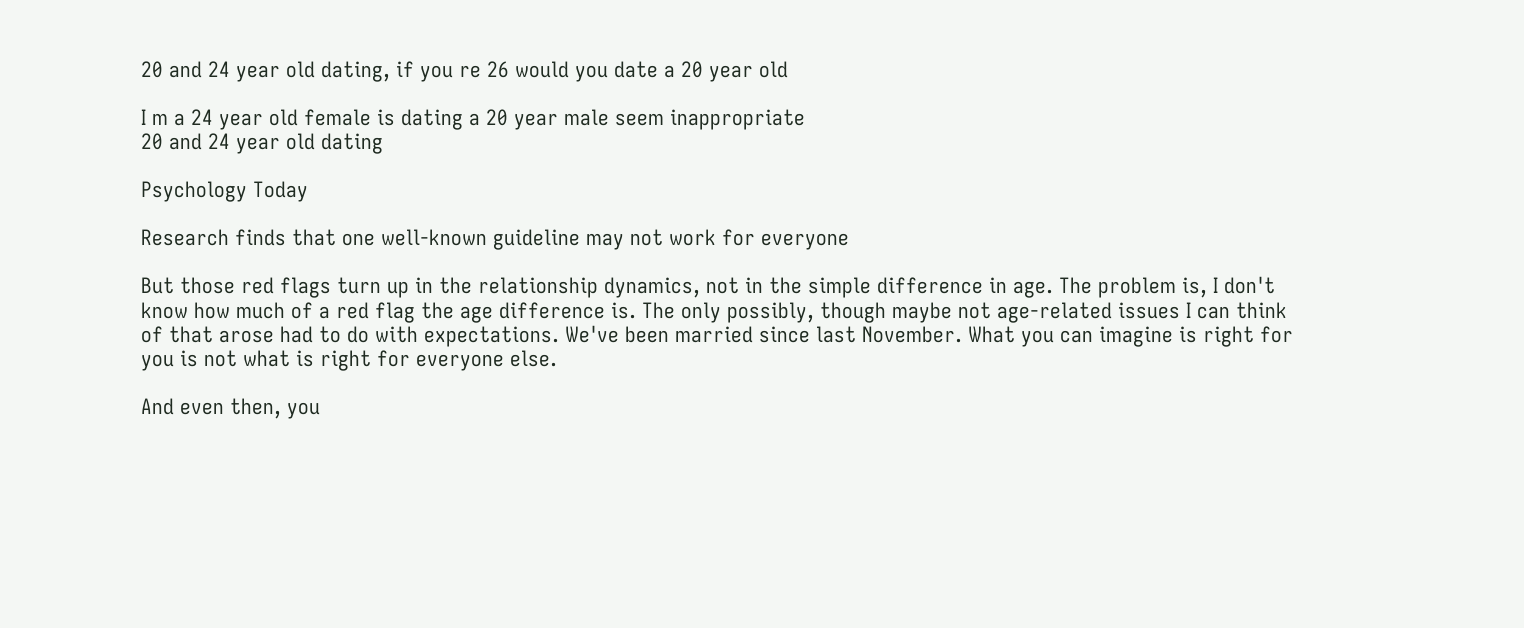20 and 24 year old dating, if you re 26 would you date a 20 year old

I m a 24 year old female is dating a 20 year male seem inappropriate
20 and 24 year old dating

Psychology Today

Research finds that one well-known guideline may not work for everyone

But those red flags turn up in the relationship dynamics, not in the simple difference in age. The problem is, I don't know how much of a red flag the age difference is. The only possibly, though maybe not age-related issues I can think of that arose had to do with expectations. We've been married since last November. What you can imagine is right for you is not what is right for everyone else.

And even then, you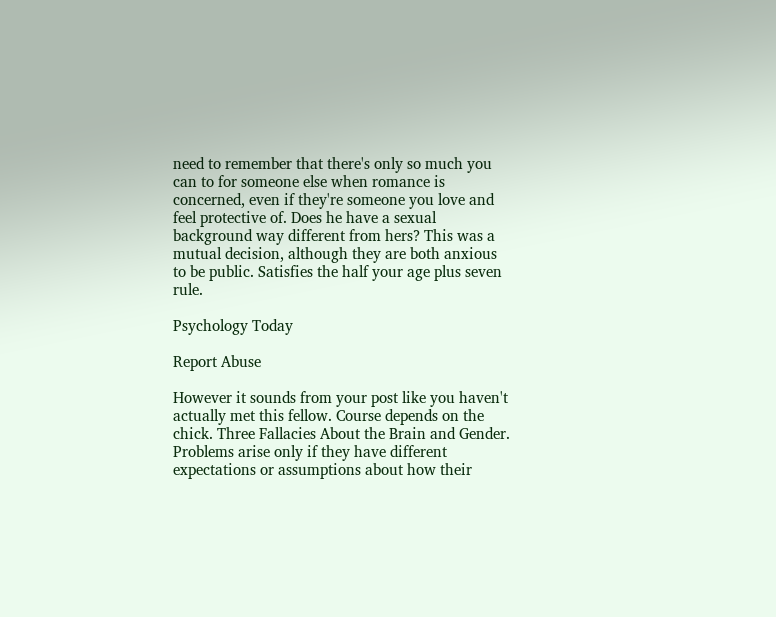need to remember that there's only so much you can to for someone else when romance is concerned, even if they're someone you love and feel protective of. Does he have a sexual background way different from hers? This was a mutual decision, although they are both anxious to be public. Satisfies the half your age plus seven rule.

Psychology Today

Report Abuse

However it sounds from your post like you haven't actually met this fellow. Course depends on the chick. Three Fallacies About the Brain and Gender. Problems arise only if they have different expectations or assumptions about how their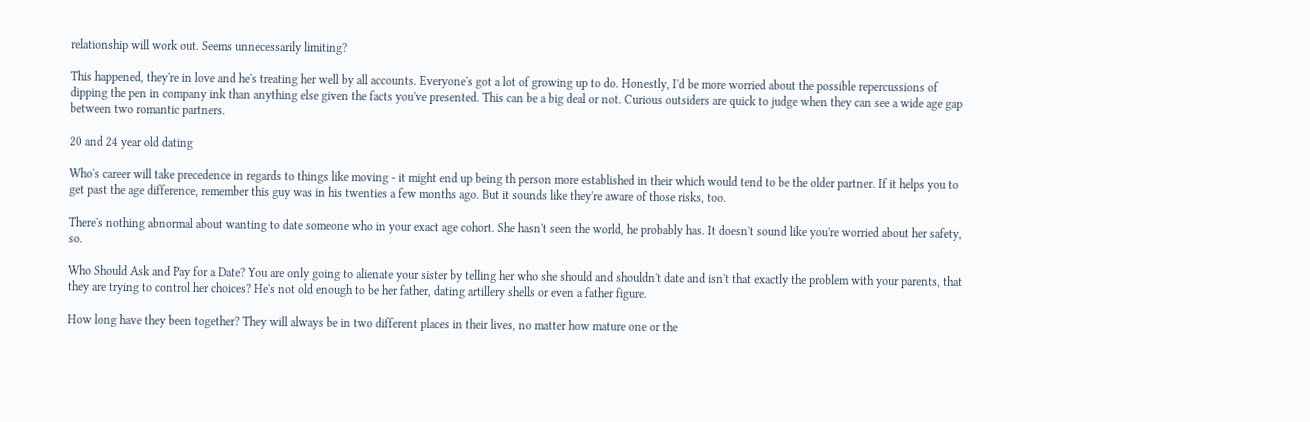relationship will work out. Seems unnecessarily limiting?

This happened, they're in love and he's treating her well by all accounts. Everyone's got a lot of growing up to do. Honestly, I'd be more worried about the possible repercussions of dipping the pen in company ink than anything else given the facts you've presented. This can be a big deal or not. Curious outsiders are quick to judge when they can see a wide age gap between two romantic partners.

20 and 24 year old dating

Who's career will take precedence in regards to things like moving - it might end up being th person more established in their which would tend to be the older partner. If it helps you to get past the age difference, remember this guy was in his twenties a few months ago. But it sounds like they're aware of those risks, too.

There's nothing abnormal about wanting to date someone who in your exact age cohort. She hasn't seen the world, he probably has. It doesn't sound like you're worried about her safety, so.

Who Should Ask and Pay for a Date? You are only going to alienate your sister by telling her who she should and shouldn't date and isn't that exactly the problem with your parents, that they are trying to control her choices? He's not old enough to be her father, dating artillery shells or even a father figure.

How long have they been together? They will always be in two different places in their lives, no matter how mature one or the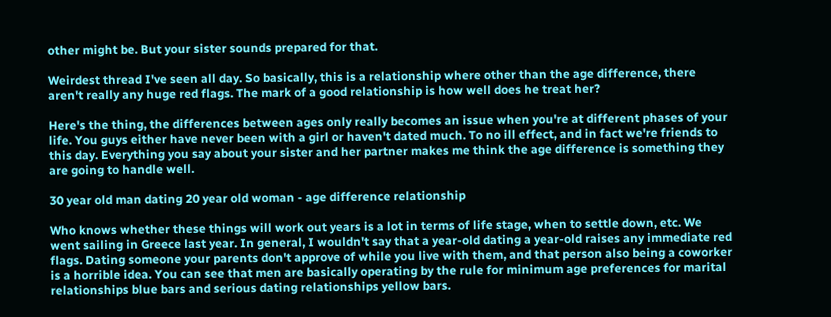other might be. But your sister sounds prepared for that.

Weirdest thread I've seen all day. So basically, this is a relationship where other than the age difference, there aren't really any huge red flags. The mark of a good relationship is how well does he treat her?

Here's the thing, the differences between ages only really becomes an issue when you're at different phases of your life. You guys either have never been with a girl or haven't dated much. To no ill effect, and in fact we're friends to this day. Everything you say about your sister and her partner makes me think the age difference is something they are going to handle well.

30 year old man dating 20 year old woman - age difference relationship

Who knows whether these things will work out years is a lot in terms of life stage, when to settle down, etc. We went sailing in Greece last year. In general, I wouldn't say that a year-old dating a year-old raises any immediate red flags. Dating someone your parents don't approve of while you live with them, and that person also being a coworker is a horrible idea. You can see that men are basically operating by the rule for minimum age preferences for marital relationships blue bars and serious dating relationships yellow bars.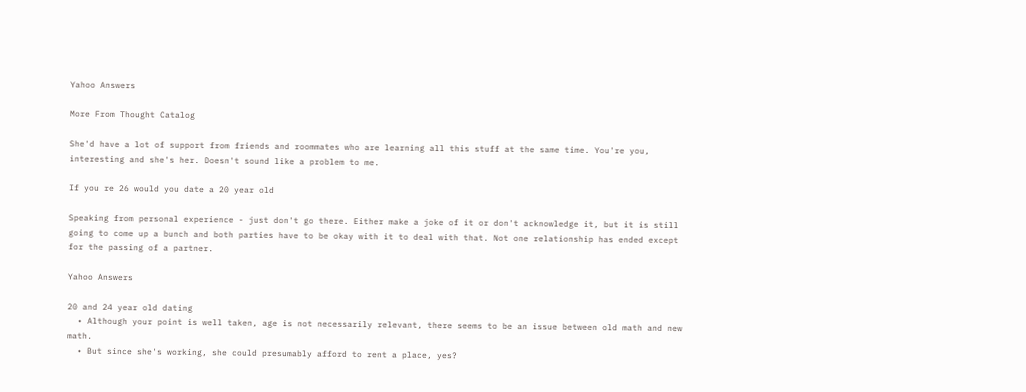Yahoo Answers

More From Thought Catalog

She'd have a lot of support from friends and roommates who are learning all this stuff at the same time. You're you, interesting and she's her. Doesn't sound like a problem to me.

If you re 26 would you date a 20 year old

Speaking from personal experience - just don't go there. Either make a joke of it or don't acknowledge it, but it is still going to come up a bunch and both parties have to be okay with it to deal with that. Not one relationship has ended except for the passing of a partner.

Yahoo Answers

20 and 24 year old dating
  • Although your point is well taken, age is not necessarily relevant, there seems to be an issue between old math and new math.
  • But since she's working, she could presumably afford to rent a place, yes?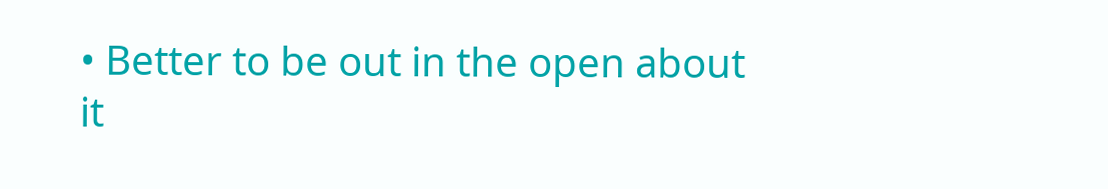• Better to be out in the open about it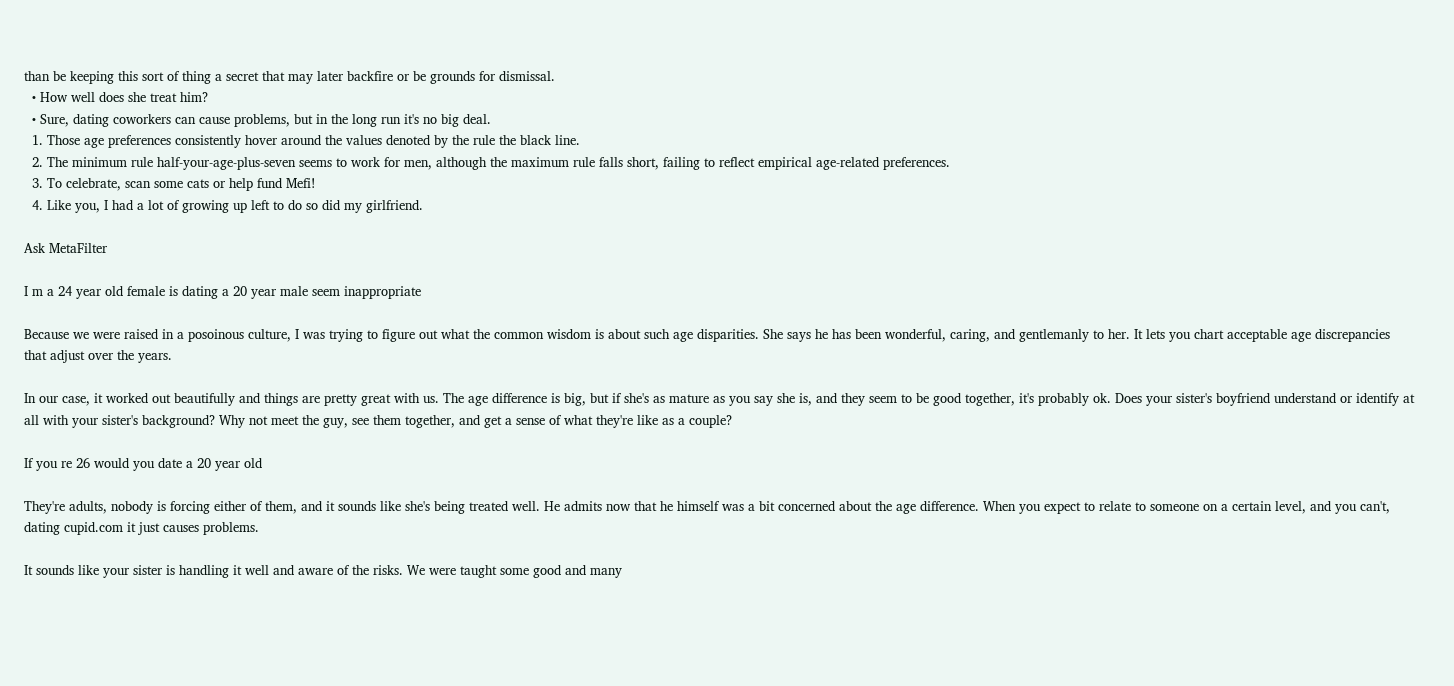than be keeping this sort of thing a secret that may later backfire or be grounds for dismissal.
  • How well does she treat him?
  • Sure, dating coworkers can cause problems, but in the long run it's no big deal.
  1. Those age preferences consistently hover around the values denoted by the rule the black line.
  2. The minimum rule half-your-age-plus-seven seems to work for men, although the maximum rule falls short, failing to reflect empirical age-related preferences.
  3. To celebrate, scan some cats or help fund Mefi!
  4. Like you, I had a lot of growing up left to do so did my girlfriend.

Ask MetaFilter

I m a 24 year old female is dating a 20 year male seem inappropriate

Because we were raised in a posoinous culture, I was trying to figure out what the common wisdom is about such age disparities. She says he has been wonderful, caring, and gentlemanly to her. It lets you chart acceptable age discrepancies that adjust over the years.

In our case, it worked out beautifully and things are pretty great with us. The age difference is big, but if she's as mature as you say she is, and they seem to be good together, it's probably ok. Does your sister's boyfriend understand or identify at all with your sister's background? Why not meet the guy, see them together, and get a sense of what they're like as a couple?

If you re 26 would you date a 20 year old

They're adults, nobody is forcing either of them, and it sounds like she's being treated well. He admits now that he himself was a bit concerned about the age difference. When you expect to relate to someone on a certain level, and you can't, dating cupid.com it just causes problems.

It sounds like your sister is handling it well and aware of the risks. We were taught some good and many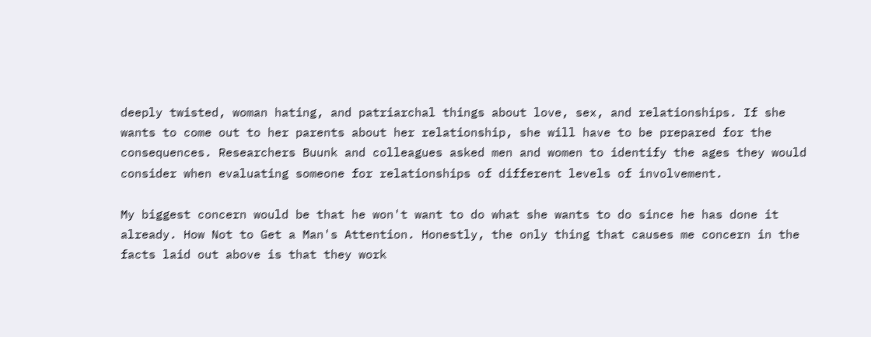deeply twisted, woman hating, and patriarchal things about love, sex, and relationships. If she wants to come out to her parents about her relationship, she will have to be prepared for the consequences. Researchers Buunk and colleagues asked men and women to identify the ages they would consider when evaluating someone for relationships of different levels of involvement.

My biggest concern would be that he won't want to do what she wants to do since he has done it already. How Not to Get a Man's Attention. Honestly, the only thing that causes me concern in the facts laid out above is that they work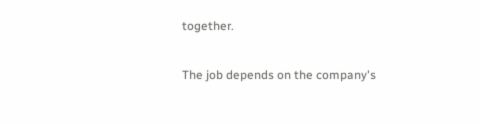together.

The job depends on the company's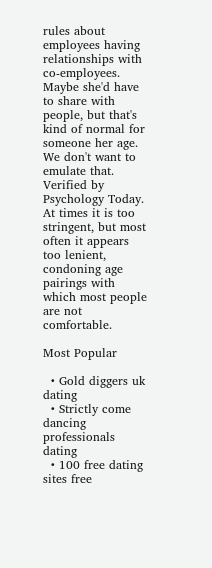rules about employees having relationships with co-employees. Maybe she'd have to share with people, but that's kind of normal for someone her age. We don't want to emulate that. Verified by Psychology Today. At times it is too stringent, but most often it appears too lenient, condoning age pairings with which most people are not comfortable.

Most Popular

  • Gold diggers uk dating
  • Strictly come dancing professionals dating
  • 100 free dating sites free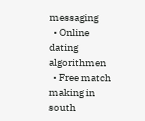messaging
  • Online dating algorithmen
  • Free match making in south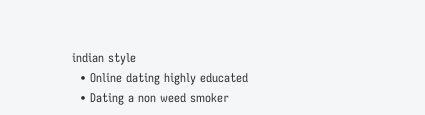indian style
  • Online dating highly educated
  • Dating a non weed smoker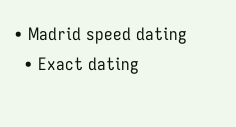• Madrid speed dating
  • Exact dating